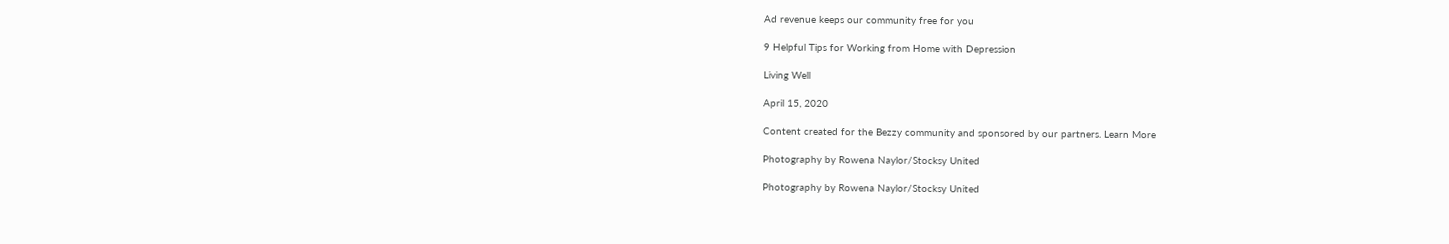Ad revenue keeps our community free for you

9 Helpful Tips for Working from Home with Depression

Living Well

April 15, 2020

Content created for the Bezzy community and sponsored by our partners. Learn More

Photography by Rowena Naylor/Stocksy United

Photography by Rowena Naylor/Stocksy United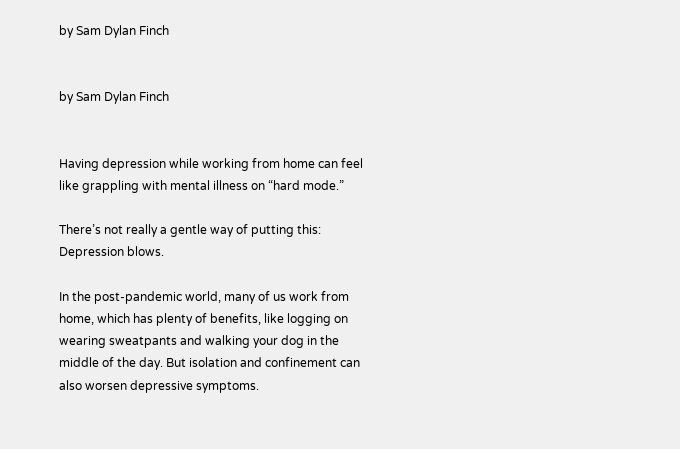by Sam Dylan Finch


by Sam Dylan Finch


Having depression while working from home can feel like grappling with mental illness on “hard mode.”

There’s not really a gentle way of putting this: Depression blows.

In the post-pandemic world, many of us work from home, which has plenty of benefits, like logging on wearing sweatpants and walking your dog in the middle of the day. But isolation and confinement can also worsen depressive symptoms.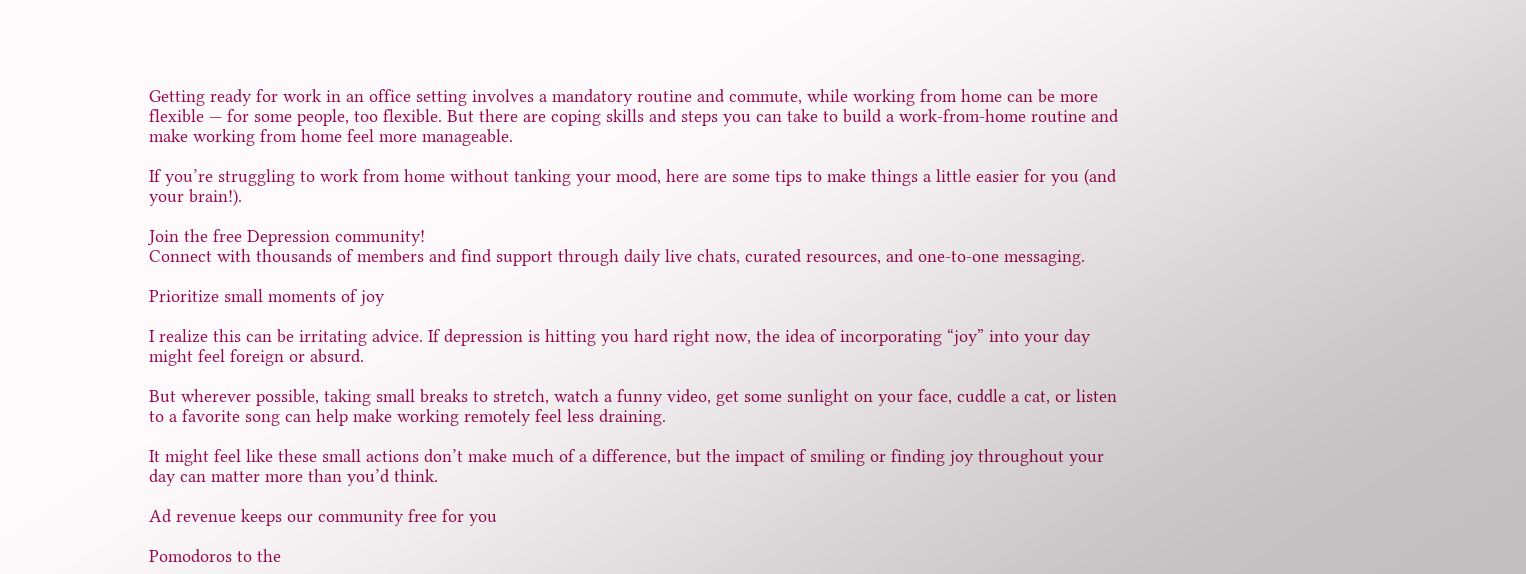Getting ready for work in an office setting involves a mandatory routine and commute, while working from home can be more flexible — for some people, too flexible. But there are coping skills and steps you can take to build a work-from-home routine and make working from home feel more manageable.

If you’re struggling to work from home without tanking your mood, here are some tips to make things a little easier for you (and your brain!).

Join the free Depression community!
Connect with thousands of members and find support through daily live chats, curated resources, and one-to-one messaging.

Prioritize small moments of joy

I realize this can be irritating advice. If depression is hitting you hard right now, the idea of incorporating “joy” into your day might feel foreign or absurd.

But wherever possible, taking small breaks to stretch, watch a funny video, get some sunlight on your face, cuddle a cat, or listen to a favorite song can help make working remotely feel less draining.

It might feel like these small actions don’t make much of a difference, but the impact of smiling or finding joy throughout your day can matter more than you’d think.

Ad revenue keeps our community free for you

Pomodoros to the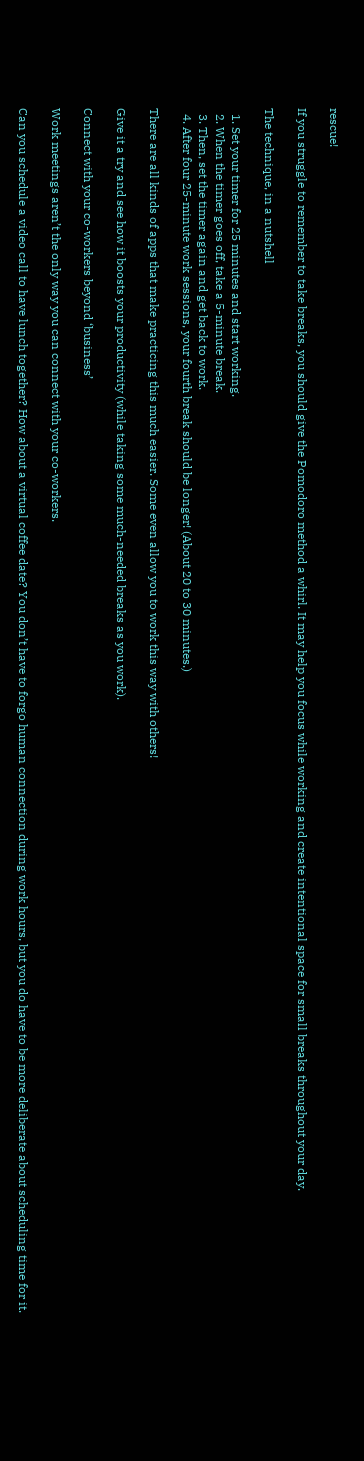rescue!

If you struggle to remember to take breaks, you should give the Pomodoro method a whirl. It may help you focus while working and create intentional space for small breaks throughout your day.

The technique, in a nutshell

  1. Set your timer for 25 minutes and start working.
  2. When the timer goes off, take a 5-minute break.
  3. Then, set the timer again and get back to work.
  4. After four 25-minute work sessions, your fourth break should be longer! (About 20 to 30 minutes.)

There are all kinds of apps that make practicing this much easier. Some even allow you to work this way with others!

Give it a try and see how it boosts your productivity (while taking some much-needed breaks as you work).

Connect with your co-workers beyond ‘business’

Work meetings aren’t the only way you can connect with your co-workers.

Can you schedule a video call to have lunch together? How about a virtual coffee date? You don’t have to forgo human connection during work hours, but you do have to be more deliberate about scheduling time for it.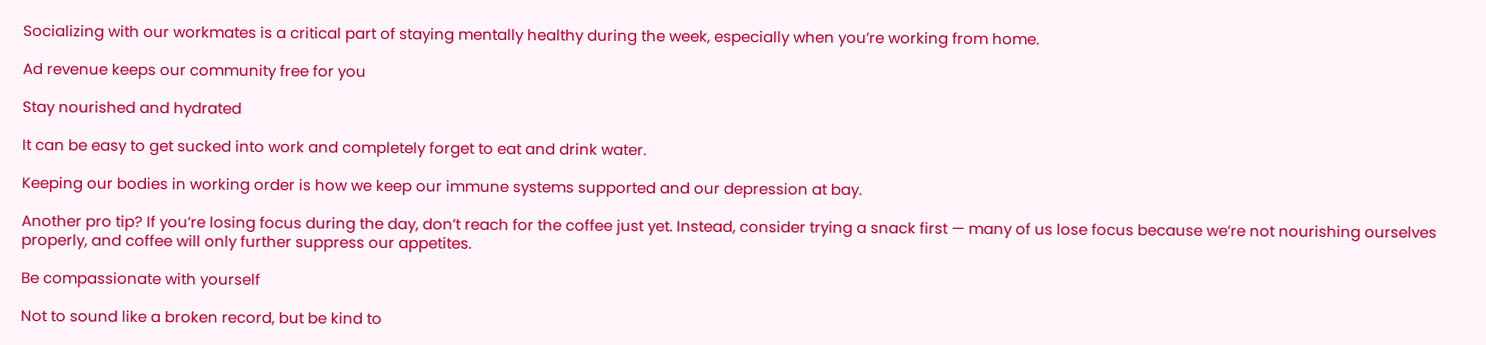Socializing with our workmates is a critical part of staying mentally healthy during the week, especially when you’re working from home.

Ad revenue keeps our community free for you

Stay nourished and hydrated

It can be easy to get sucked into work and completely forget to eat and drink water.

Keeping our bodies in working order is how we keep our immune systems supported and our depression at bay.

Another pro tip? If you’re losing focus during the day, don’t reach for the coffee just yet. Instead, consider trying a snack first — many of us lose focus because we’re not nourishing ourselves properly, and coffee will only further suppress our appetites.

Be compassionate with yourself

Not to sound like a broken record, but be kind to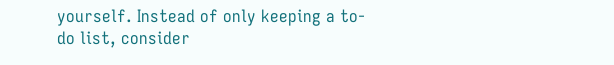yourself. Instead of only keeping a to-do list, consider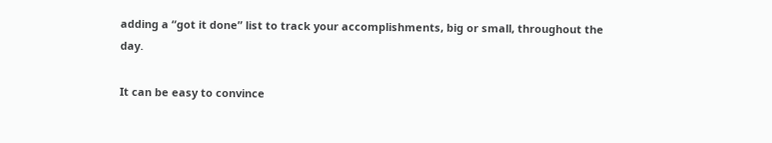adding a “got it done” list to track your accomplishments, big or small, throughout the day.

It can be easy to convince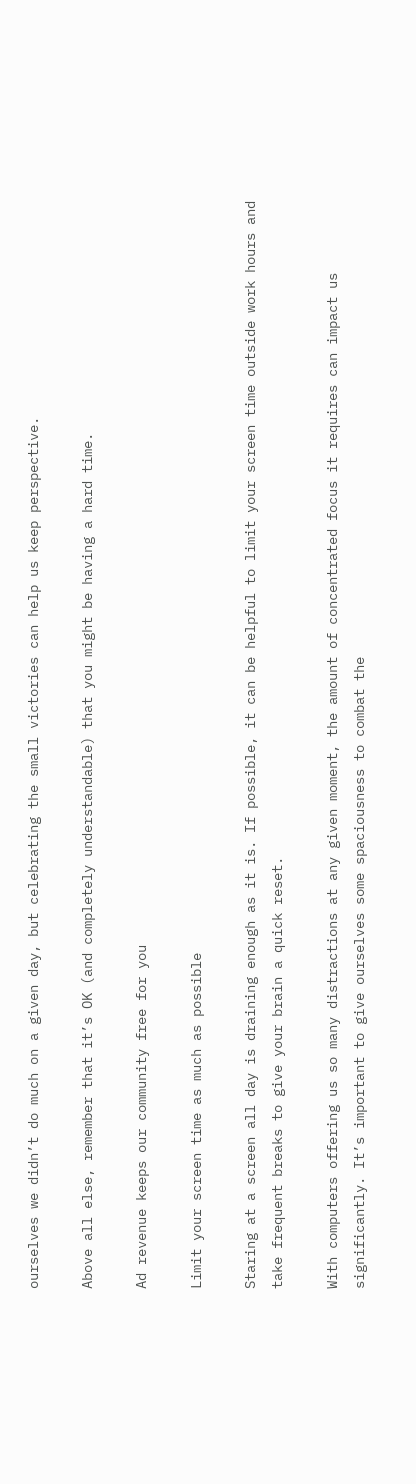ourselves we didn’t do much on a given day, but celebrating the small victories can help us keep perspective.

Above all else, remember that it’s OK (and completely understandable) that you might be having a hard time.

Ad revenue keeps our community free for you

Limit your screen time as much as possible

Staring at a screen all day is draining enough as it is. If possible, it can be helpful to limit your screen time outside work hours and take frequent breaks to give your brain a quick reset.

With computers offering us so many distractions at any given moment, the amount of concentrated focus it requires can impact us significantly. It’s important to give ourselves some spaciousness to combat the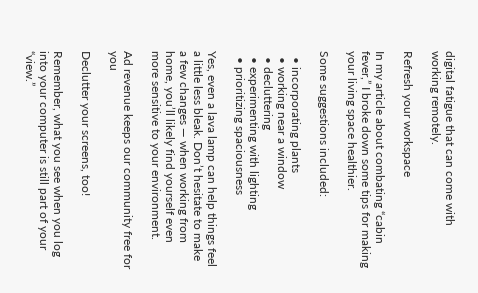digital fatigue that can come with working remotely.

Refresh your workspace

In my article about combating “cabin fever,” I broke down some tips for making your living space healthier.

Some suggestions included:

  • incorporating plants
  • working near a window
  • decluttering
  • experimenting with lighting
  • prioritizing spaciousness

Yes, even a lava lamp can help things feel a little less bleak. Don’t hesitate to make a few changes — when working from home, you’ll likely find yourself even more sensitive to your environment.

Ad revenue keeps our community free for you

Declutter your screens, too!

Remember, what you see when you log into your computer is still part of your “view.”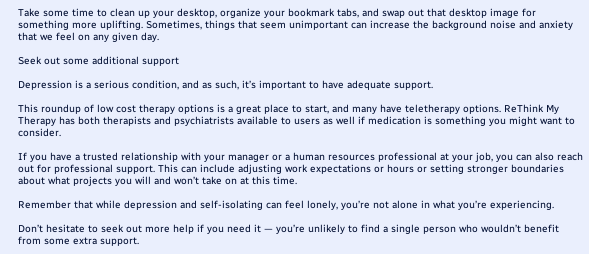Take some time to clean up your desktop, organize your bookmark tabs, and swap out that desktop image for something more uplifting. Sometimes, things that seem unimportant can increase the background noise and anxiety that we feel on any given day.

Seek out some additional support

Depression is a serious condition, and as such, it’s important to have adequate support.

This roundup of low cost therapy options is a great place to start, and many have teletherapy options. ReThink My Therapy has both therapists and psychiatrists available to users as well if medication is something you might want to consider.

If you have a trusted relationship with your manager or a human resources professional at your job, you can also reach out for professional support. This can include adjusting work expectations or hours or setting stronger boundaries about what projects you will and won’t take on at this time.

Remember that while depression and self-isolating can feel lonely, you’re not alone in what you’re experiencing.

Don’t hesitate to seek out more help if you need it — you’re unlikely to find a single person who wouldn’t benefit from some extra support.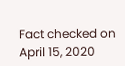Fact checked on April 15, 2020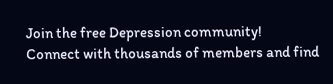Join the free Depression community!
Connect with thousands of members and find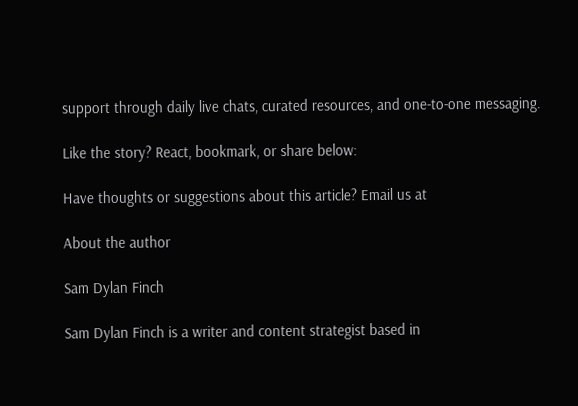support through daily live chats, curated resources, and one-to-one messaging.

Like the story? React, bookmark, or share below:

Have thoughts or suggestions about this article? Email us at

About the author

Sam Dylan Finch

Sam Dylan Finch is a writer and content strategist based in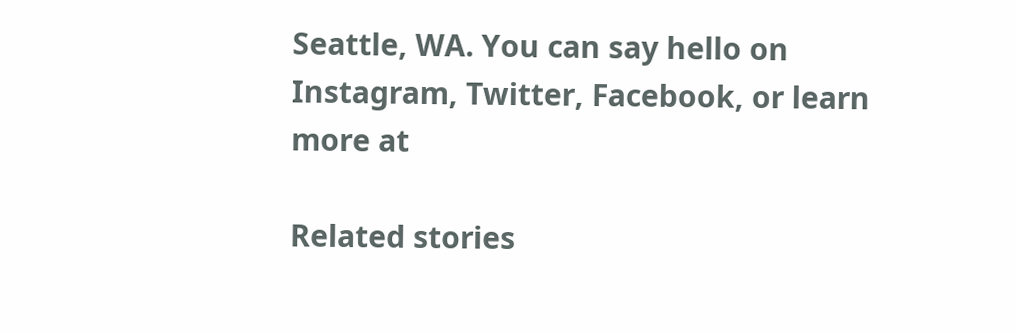Seattle, WA. You can say hello on Instagram, Twitter, Facebook, or learn more at

Related stories